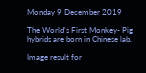Monday 9 December 2019

The World's First Monkey- Pig hybrids are born in Chinese lab.

Image result for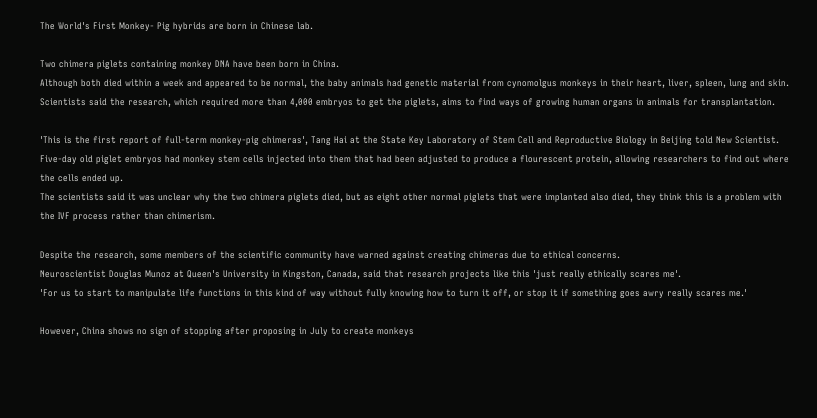The World's First Monkey- Pig hybrids are born in Chinese lab.

Two chimera piglets containing monkey DNA have been born in China.
Although both died within a week and appeared to be normal, the baby animals had genetic material from cynomolgus monkeys in their heart, liver, spleen, lung and skin.
Scientists said the research, which required more than 4,000 embryos to get the piglets, aims to find ways of growing human organs in animals for transplantation.

'This is the first report of full-term monkey-pig chimeras', Tang Hai at the State Key Laboratory of Stem Cell and Reproductive Biology in Beijing told New Scientist.
Five-day old piglet embryos had monkey stem cells injected into them that had been adjusted to produce a flourescent protein, allowing researchers to find out where the cells ended up.
The scientists said it was unclear why the two chimera piglets died, but as eight other normal piglets that were implanted also died, they think this is a problem with the IVF process rather than chimerism.

Despite the research, some members of the scientific community have warned against creating chimeras due to ethical concerns.
Neuroscientist Douglas Munoz at Queen's University in Kingston, Canada, said that research projects like this 'just really ethically scares me'.
'For us to start to manipulate life functions in this kind of way without fully knowing how to turn it off, or stop it if something goes awry really scares me.'

However, China shows no sign of stopping after proposing in July to create monkeys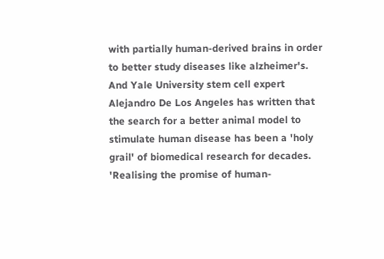with partially human-derived brains in order to better study diseases like alzheimer's.
And Yale University stem cell expert Alejandro De Los Angeles has written that the search for a better animal model to stimulate human disease has been a 'holy grail' of biomedical research for decades.
'Realising the promise of human-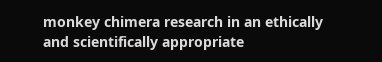monkey chimera research in an ethically and scientifically appropriate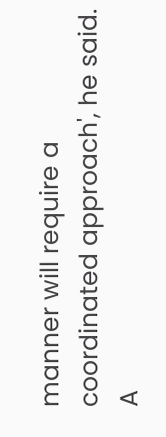manner will require a coordinated approach', he said.
A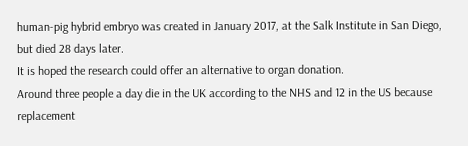human-pig hybrid embryo was created in January 2017, at the Salk Institute in San Diego, but died 28 days later.
It is hoped the research could offer an alternative to organ donation.
Around three people a day die in the UK according to the NHS and 12 in the US because replacement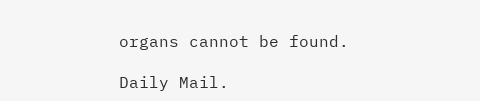organs cannot be found.

Daily Mail.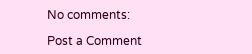No comments:

Post a Comment